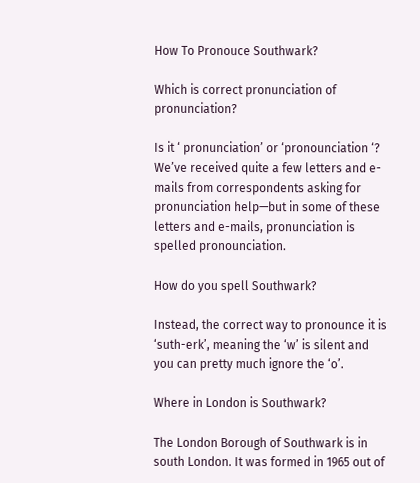How To Pronouce Southwark?

Which is correct pronunciation of pronunciation?

Is it ‘ pronunciation’ or ‘pronounciation ‘? We’ve received quite a few letters and e-mails from correspondents asking for pronunciation help—but in some of these letters and e-mails, pronunciation is spelled pronounciation.

How do you spell Southwark?

Instead, the correct way to pronounce it is ‘suth-erk’, meaning the ‘w’ is silent and you can pretty much ignore the ‘o’.

Where in London is Southwark?

The London Borough of Southwark is in south London. It was formed in 1965 out of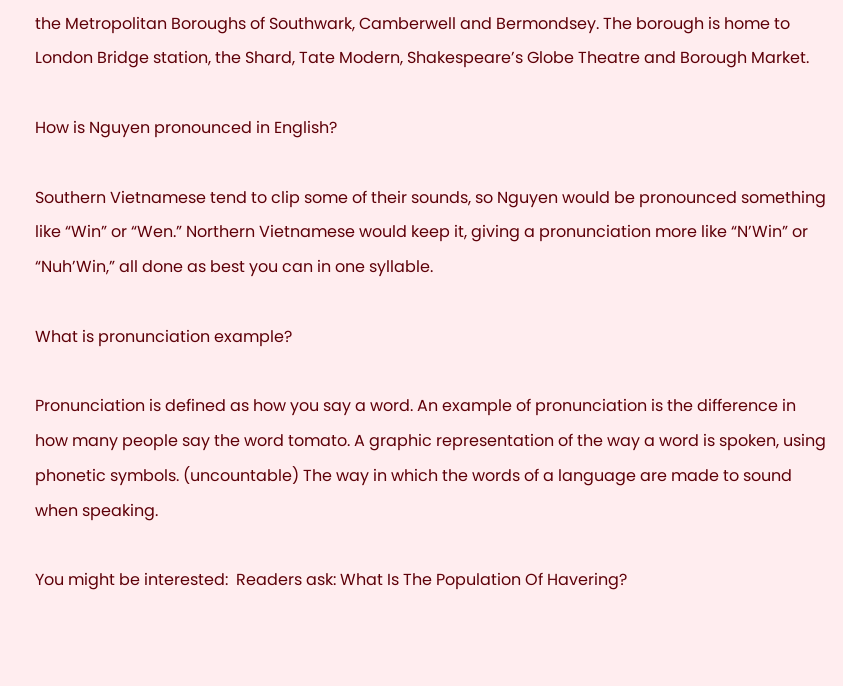the Metropolitan Boroughs of Southwark, Camberwell and Bermondsey. The borough is home to London Bridge station, the Shard, Tate Modern, Shakespeare’s Globe Theatre and Borough Market.

How is Nguyen pronounced in English?

Southern Vietnamese tend to clip some of their sounds, so Nguyen would be pronounced something like “Win” or “Wen.” Northern Vietnamese would keep it, giving a pronunciation more like “N’Win” or “Nuh’Win,” all done as best you can in one syllable.

What is pronunciation example?

Pronunciation is defined as how you say a word. An example of pronunciation is the difference in how many people say the word tomato. A graphic representation of the way a word is spoken, using phonetic symbols. (uncountable) The way in which the words of a language are made to sound when speaking.

You might be interested:  Readers ask: What Is The Population Of Havering?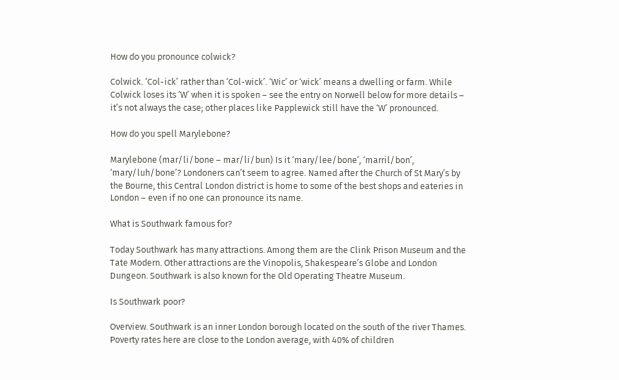How do you pronounce colwick?

Colwick. ‘Col-ick’ rather than ‘Col-wick’. ‘Wic’ or ‘wick’ means a dwelling or farm. While Colwick loses its ‘W’ when it is spoken – see the entry on Norwell below for more details – it’s not always the case; other places like Papplewick still have the ‘W’ pronounced.

How do you spell Marylebone?

Marylebone (mar/li/bone – mar/li/bun) Is it ‘mary/lee/bone’, ‘marril/bon’, ‘mary/luh/bone’? Londoners can’t seem to agree. Named after the Church of St Mary’s by the Bourne, this Central London district is home to some of the best shops and eateries in London – even if no one can pronounce its name.

What is Southwark famous for?

Today Southwark has many attractions. Among them are the Clink Prison Museum and the Tate Modern. Other attractions are the Vinopolis, Shakespeare’s Globe and London Dungeon. Southwark is also known for the Old Operating Theatre Museum.

Is Southwark poor?

Overview. Southwark is an inner London borough located on the south of the river Thames. Poverty rates here are close to the London average, with 40% of children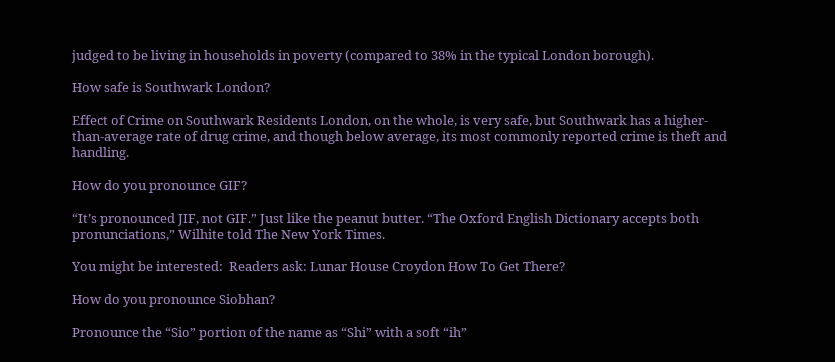judged to be living in households in poverty (compared to 38% in the typical London borough).

How safe is Southwark London?

Effect of Crime on Southwark Residents London, on the whole, is very safe, but Southwark has a higher-than-average rate of drug crime, and though below average, its most commonly reported crime is theft and handling.

How do you pronounce GIF?

“It’s pronounced JIF, not GIF.” Just like the peanut butter. “The Oxford English Dictionary accepts both pronunciations,” Wilhite told The New York Times.

You might be interested:  Readers ask: Lunar House Croydon How To Get There?

How do you pronounce Siobhan?

Pronounce the “Sio” portion of the name as “Shi” with a soft “ih”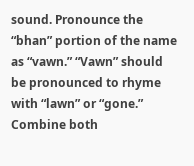sound. Pronounce the “bhan” portion of the name as “vawn.” “Vawn” should be pronounced to rhyme with “lawn” or “gone.” Combine both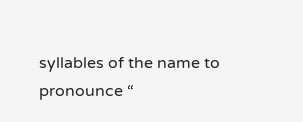syllables of the name to pronounce “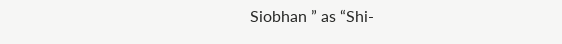Siobhan ” as “Shi-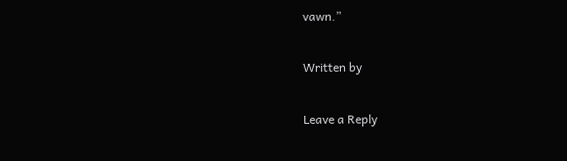vawn.”

Written by

Leave a Reply